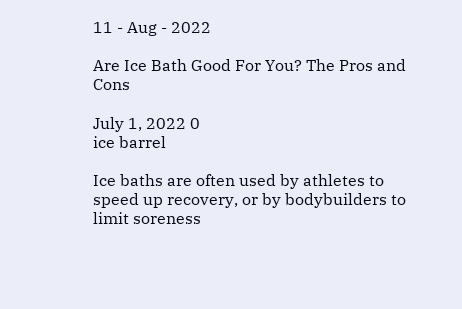11 - Aug - 2022

Are Ice Bath Good For You? The Pros and Cons

July 1, 2022 0
ice barrel

Ice baths are often used by athletes to speed up recovery, or by bodybuilders to limit soreness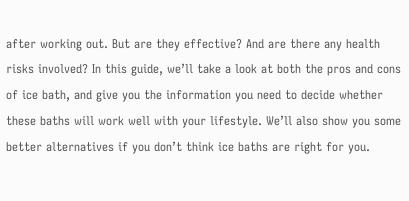after working out. But are they effective? And are there any health risks involved? In this guide, we’ll take a look at both the pros and cons of ice bath, and give you the information you need to decide whether these baths will work well with your lifestyle. We’ll also show you some better alternatives if you don’t think ice baths are right for you.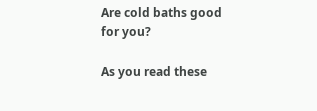Are cold baths good for you?

As you read these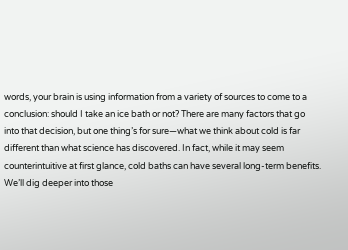words, your brain is using information from a variety of sources to come to a conclusion: should I take an ice bath or not? There are many factors that go into that decision, but one thing’s for sure—what we think about cold is far different than what science has discovered. In fact, while it may seem counterintuitive at first glance, cold baths can have several long-term benefits. We’ll dig deeper into those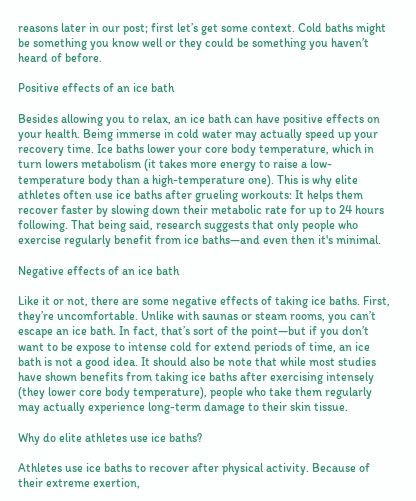reasons later in our post; first let’s get some context. Cold baths might be something you know well or they could be something you haven’t heard of before.

Positive effects of an ice bath

Besides allowing you to relax, an ice bath can have positive effects on your health. Being immerse in cold water may actually speed up your recovery time. Ice baths lower your core body temperature, which in turn lowers metabolism (it takes more energy to raise a low-temperature body than a high-temperature one). This is why elite athletes often use ice baths after grueling workouts: It helps them recover faster by slowing down their metabolic rate for up to 24 hours following. That being said, research suggests that only people who exercise regularly benefit from ice baths—and even then it's minimal.

Negative effects of an ice bath

Like it or not, there are some negative effects of taking ice baths. First, they’re uncomfortable. Unlike with saunas or steam rooms, you can’t escape an ice bath. In fact, that’s sort of the point—but if you don’t want to be expose to intense cold for extend periods of time, an ice bath is not a good idea. It should also be note that while most studies have shown benefits from taking ice baths after exercising intensely (they lower core body temperature), people who take them regularly may actually experience long-term damage to their skin tissue.

Why do elite athletes use ice baths?

Athletes use ice baths to recover after physical activity. Because of their extreme exertion,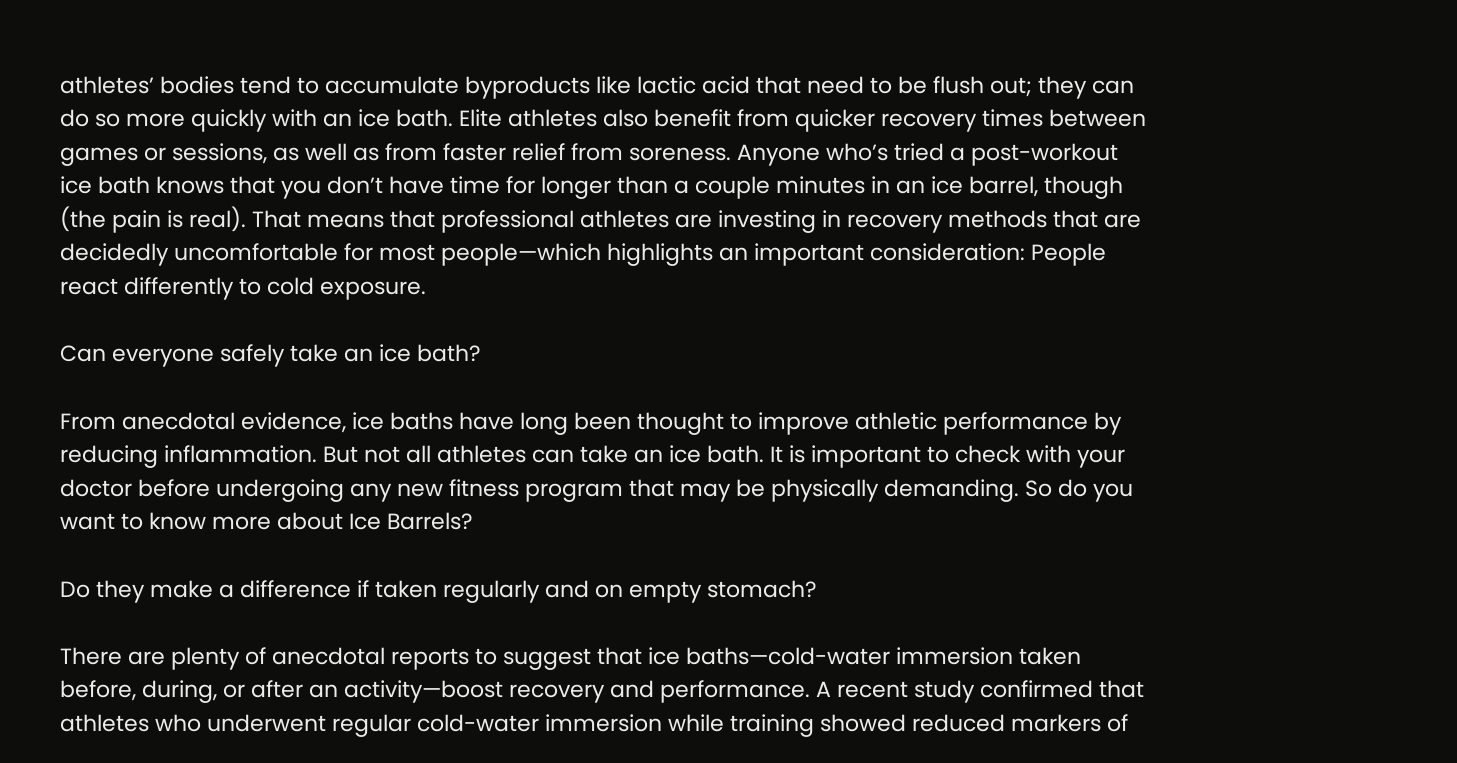athletes’ bodies tend to accumulate byproducts like lactic acid that need to be flush out; they can do so more quickly with an ice bath. Elite athletes also benefit from quicker recovery times between games or sessions, as well as from faster relief from soreness. Anyone who’s tried a post-workout ice bath knows that you don’t have time for longer than a couple minutes in an ice barrel, though (the pain is real). That means that professional athletes are investing in recovery methods that are decidedly uncomfortable for most people—which highlights an important consideration: People react differently to cold exposure.

Can everyone safely take an ice bath?

From anecdotal evidence, ice baths have long been thought to improve athletic performance by reducing inflammation. But not all athletes can take an ice bath. It is important to check with your doctor before undergoing any new fitness program that may be physically demanding. So do you want to know more about Ice Barrels?

Do they make a difference if taken regularly and on empty stomach?

There are plenty of anecdotal reports to suggest that ice baths—cold-water immersion taken before, during, or after an activity—boost recovery and performance. A recent study confirmed that athletes who underwent regular cold-water immersion while training showed reduced markers of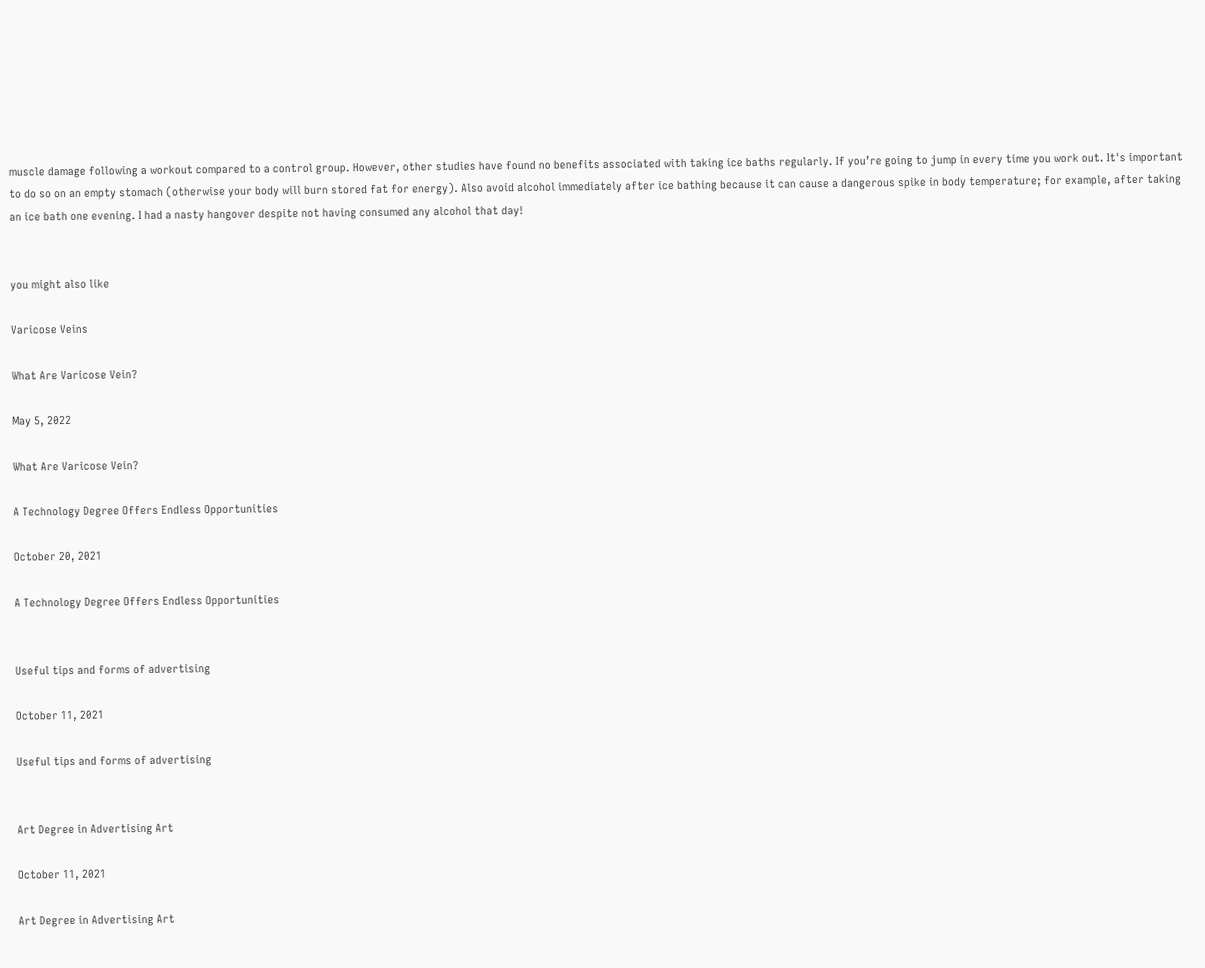muscle damage following a workout compared to a control group. However, other studies have found no benefits associated with taking ice baths regularly. If you’re going to jump in every time you work out. It's important to do so on an empty stomach (otherwise your body will burn stored fat for energy). Also avoid alcohol immediately after ice bathing because it can cause a dangerous spike in body temperature; for example, after taking an ice bath one evening. I had a nasty hangover despite not having consumed any alcohol that day!


you might also like

Varicose Veins

What Are Varicose Vein?

May 5, 2022

What Are Varicose Vein?

A Technology Degree Offers Endless Opportunities

October 20, 2021

A Technology Degree Offers Endless Opportunities


Useful tips and forms of advertising

October 11, 2021

Useful tips and forms of advertising


Art Degree in Advertising Art

October 11, 2021

Art Degree in Advertising Art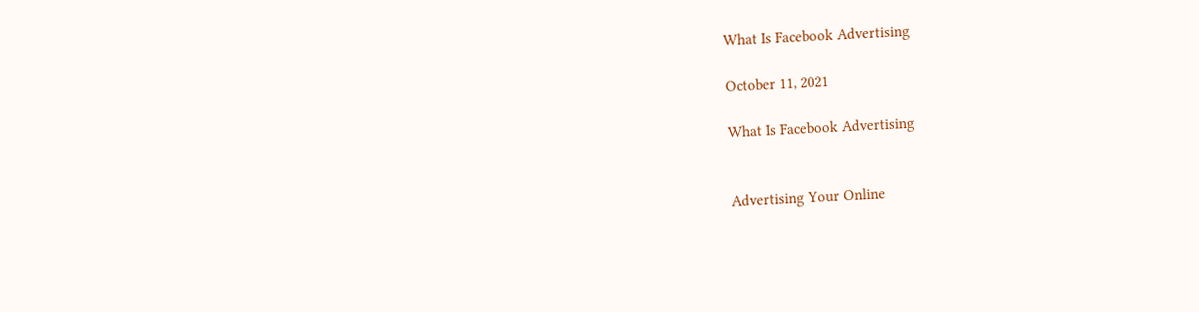What Is Facebook Advertising

October 11, 2021

What Is Facebook Advertising


Advertising Your Online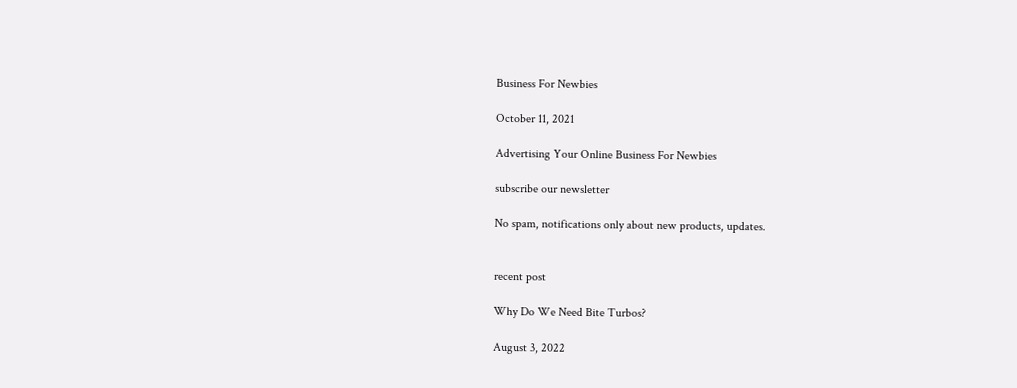Business For Newbies

October 11, 2021

Advertising Your Online Business For Newbies

subscribe our newsletter

No spam, notifications only about new products, updates.


recent post

Why Do We Need Bite Turbos?

August 3, 2022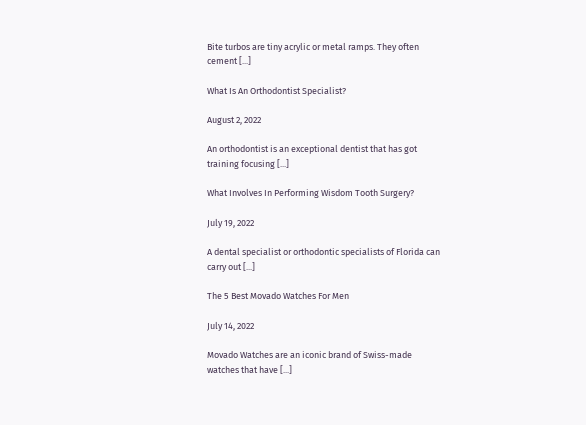Bite turbos are tiny acrylic or metal ramps. They often cement [...]

What Is An Orthodontist Specialist?

August 2, 2022

An orthodontist is an exceptional dentist that has got training focusing [...]

What Involves In Performing Wisdom Tooth Surgery?

July 19, 2022

A dental specialist or orthodontic specialists of Florida can carry out [...]

The 5 Best Movado Watches For Men

July 14, 2022

Movado Watches are an iconic brand of Swiss-made watches that have [...]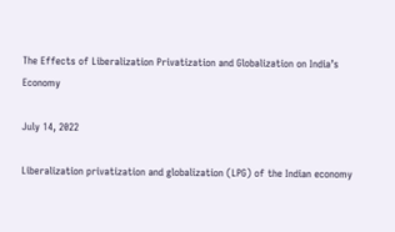The Effects of Liberalization Privatization and Globalization on India’s Economy

July 14, 2022

Liberalization privatization and globalization (LPG) of the Indian economy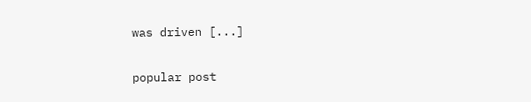was driven [...]

popular post